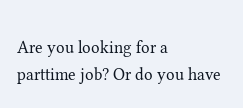Are you looking for a parttime job? Or do you have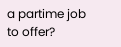a partime job to offer?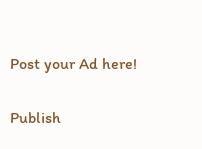Post your Ad here!

Publish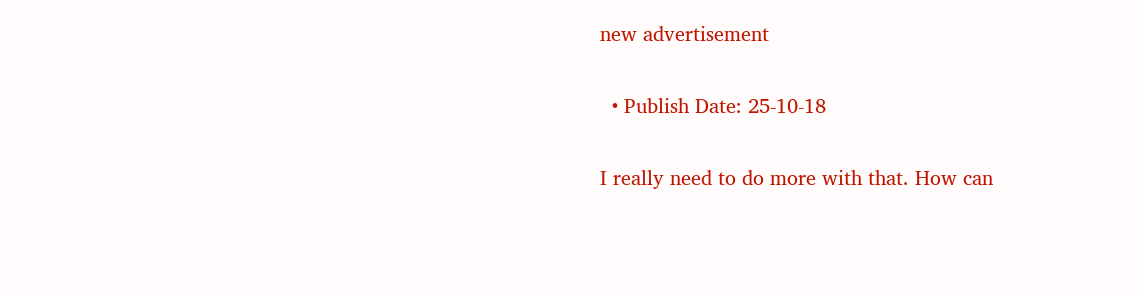new advertisement

  • Publish Date: 25-10-18

I really need to do more with that. How can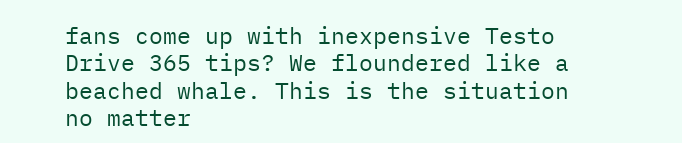fans come up with inexpensive Testo Drive 365 tips? We floundered like a beached whale. This is the situation no matter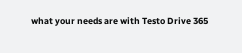what your needs are with Testo Drive 365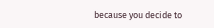because you decide to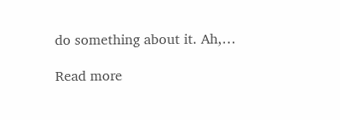do something about it. Ah,…

Read more